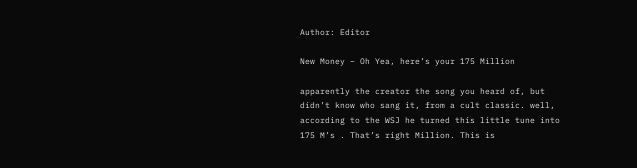Author: Editor

New Money – Oh Yea, here’s your 175 Million

apparently the creator the song you heard of, but didn’t know who sang it, from a cult classic. well, according to the WSJ he turned this little tune into 175 M’s . That’s right Million. This is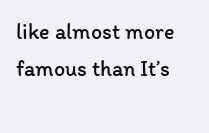like almost more famous than It’s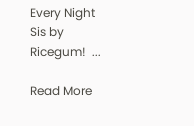Every Night Sis by Ricegum!  ...

Read More